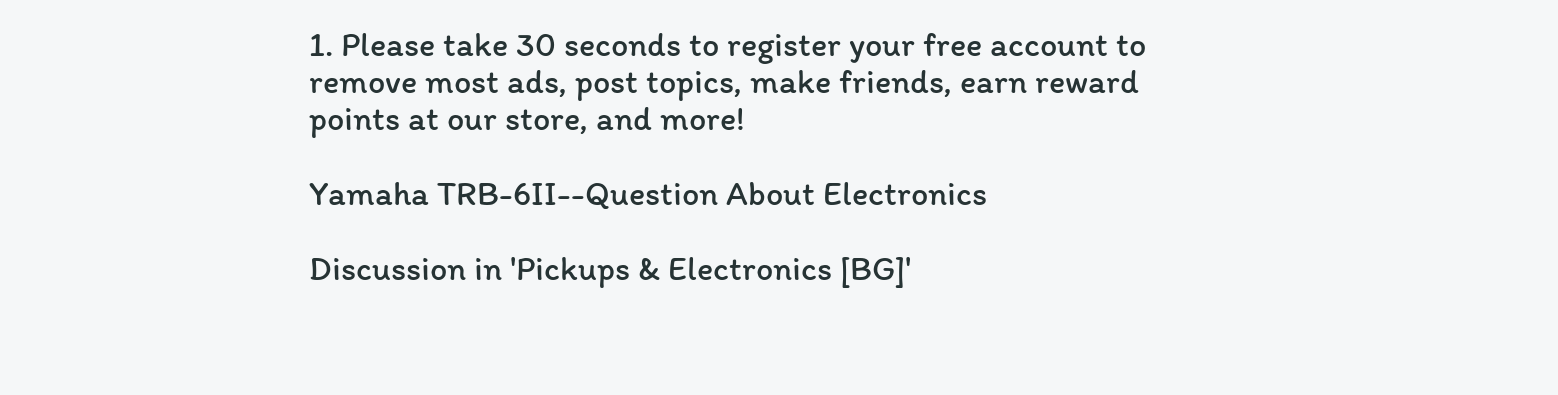1. Please take 30 seconds to register your free account to remove most ads, post topics, make friends, earn reward points at our store, and more!

Yamaha TRB-6II--Question About Electronics

Discussion in 'Pickups & Electronics [BG]'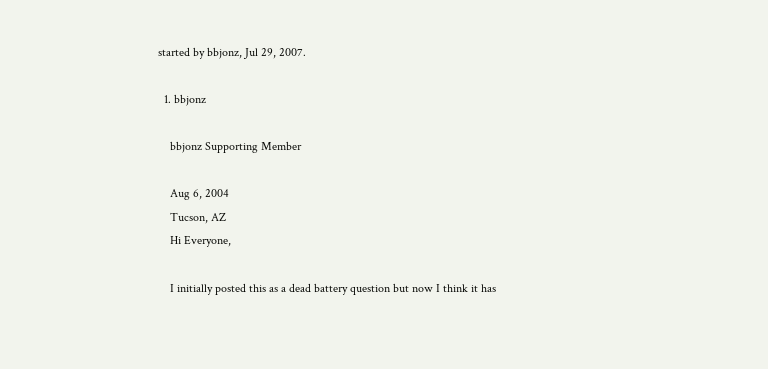started by bbjonz, Jul 29, 2007.

  1. bbjonz

    bbjonz Supporting Member

    Aug 6, 2004
    Tucson, AZ
    Hi Everyone,

    I initially posted this as a dead battery question but now I think it has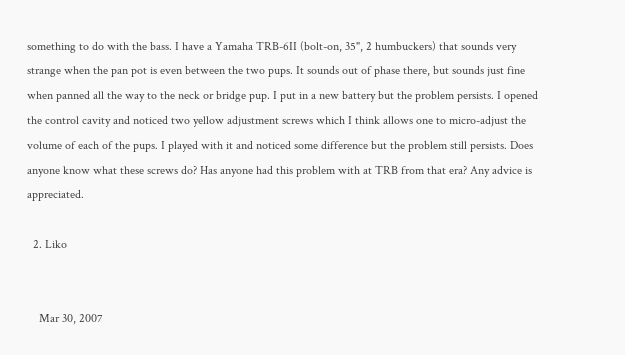something to do with the bass. I have a Yamaha TRB-6II (bolt-on, 35", 2 humbuckers) that sounds very strange when the pan pot is even between the two pups. It sounds out of phase there, but sounds just fine when panned all the way to the neck or bridge pup. I put in a new battery but the problem persists. I opened the control cavity and noticed two yellow adjustment screws which I think allows one to micro-adjust the volume of each of the pups. I played with it and noticed some difference but the problem still persists. Does anyone know what these screws do? Has anyone had this problem with at TRB from that era? Any advice is appreciated.

  2. Liko


    Mar 30, 2007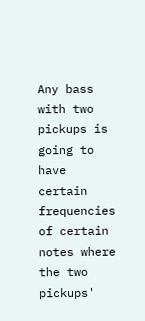Any bass with two pickups is going to have certain frequencies of certain notes where the two pickups'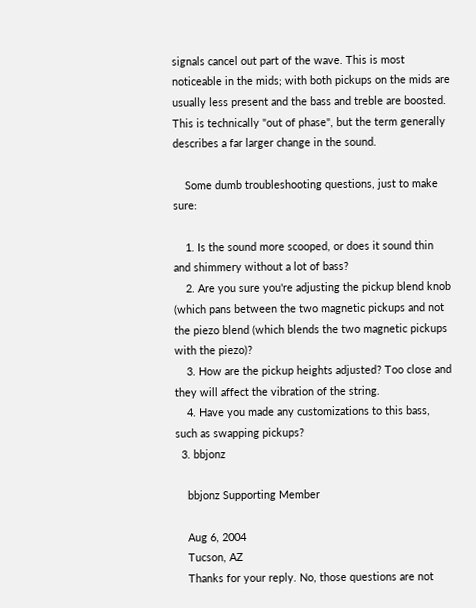signals cancel out part of the wave. This is most noticeable in the mids; with both pickups on the mids are usually less present and the bass and treble are boosted. This is technically "out of phase", but the term generally describes a far larger change in the sound.

    Some dumb troubleshooting questions, just to make sure:

    1. Is the sound more scooped, or does it sound thin and shimmery without a lot of bass?
    2. Are you sure you're adjusting the pickup blend knob (which pans between the two magnetic pickups and not the piezo blend (which blends the two magnetic pickups with the piezo)?
    3. How are the pickup heights adjusted? Too close and they will affect the vibration of the string.
    4. Have you made any customizations to this bass, such as swapping pickups?
  3. bbjonz

    bbjonz Supporting Member

    Aug 6, 2004
    Tucson, AZ
    Thanks for your reply. No, those questions are not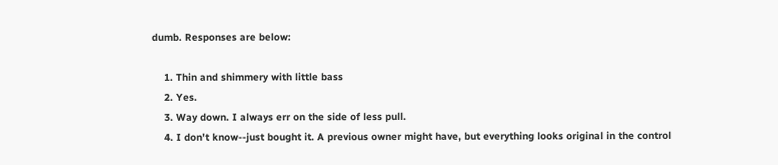dumb. Responses are below:

    1. Thin and shimmery with little bass
    2. Yes.
    3. Way down. I always err on the side of less pull.
    4. I don't know--just bought it. A previous owner might have, but everything looks original in the control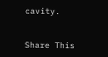cavity.


Share This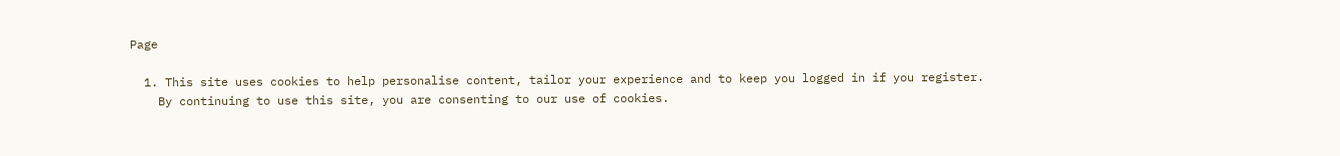Page

  1. This site uses cookies to help personalise content, tailor your experience and to keep you logged in if you register.
    By continuing to use this site, you are consenting to our use of cookies.